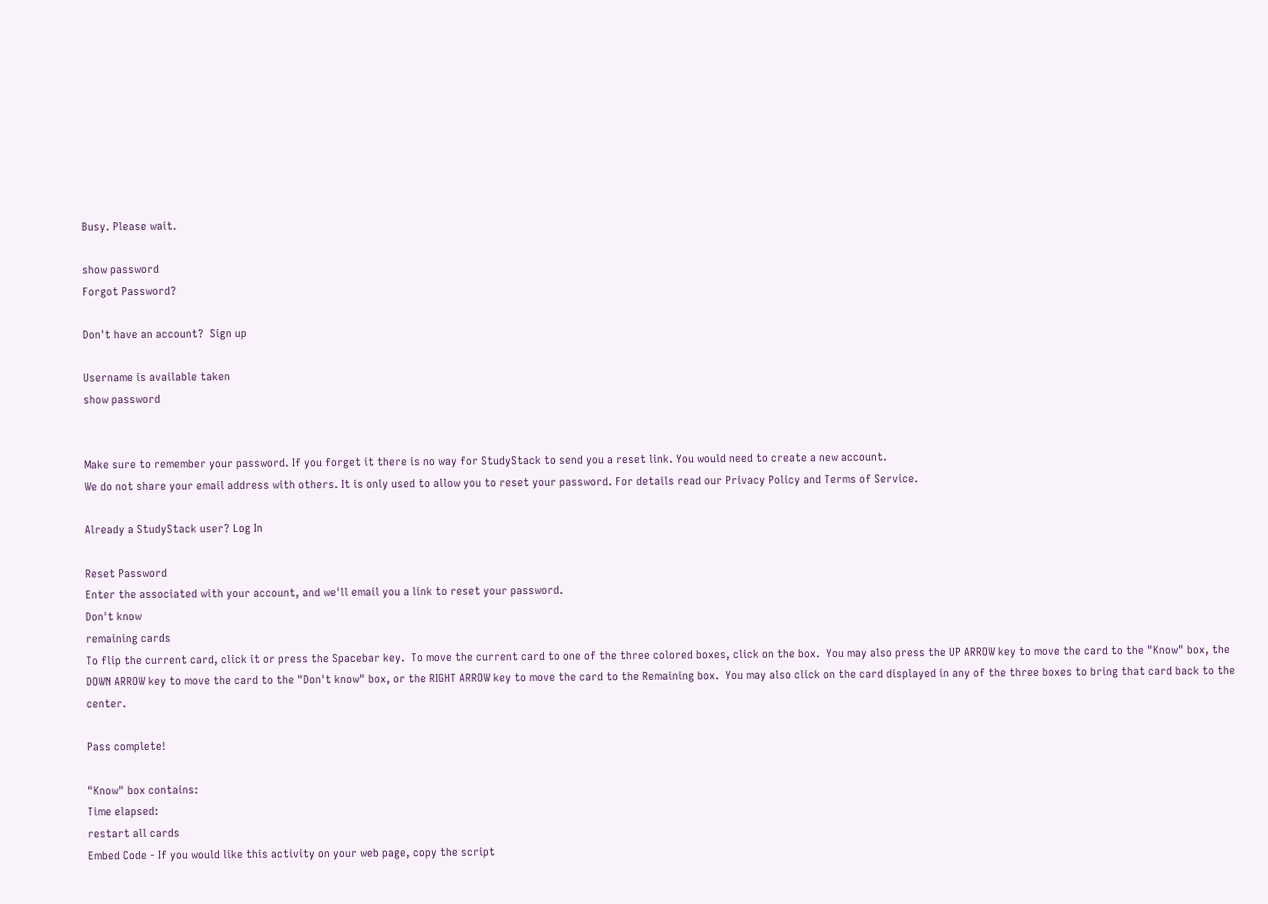Busy. Please wait.

show password
Forgot Password?

Don't have an account?  Sign up

Username is available taken
show password


Make sure to remember your password. If you forget it there is no way for StudyStack to send you a reset link. You would need to create a new account.
We do not share your email address with others. It is only used to allow you to reset your password. For details read our Privacy Policy and Terms of Service.

Already a StudyStack user? Log In

Reset Password
Enter the associated with your account, and we'll email you a link to reset your password.
Don't know
remaining cards
To flip the current card, click it or press the Spacebar key.  To move the current card to one of the three colored boxes, click on the box.  You may also press the UP ARROW key to move the card to the "Know" box, the DOWN ARROW key to move the card to the "Don't know" box, or the RIGHT ARROW key to move the card to the Remaining box.  You may also click on the card displayed in any of the three boxes to bring that card back to the center.

Pass complete!

"Know" box contains:
Time elapsed:
restart all cards
Embed Code - If you would like this activity on your web page, copy the script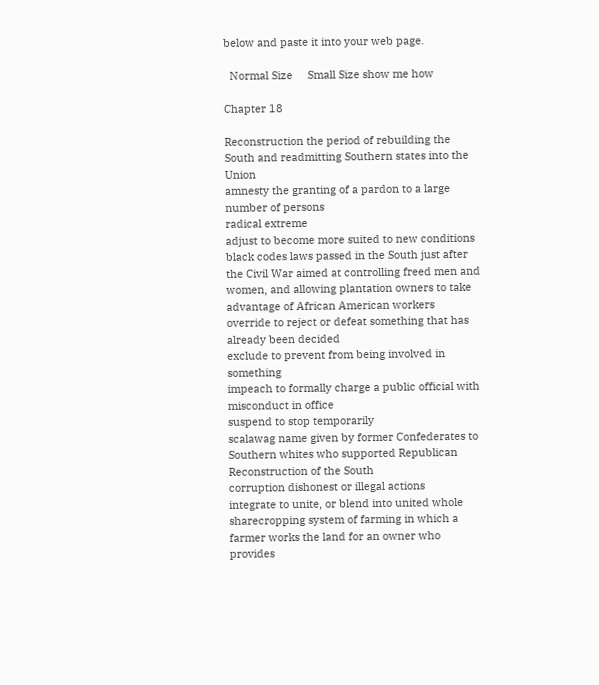below and paste it into your web page.

  Normal Size     Small Size show me how

Chapter 18

Reconstruction the period of rebuilding the South and readmitting Southern states into the Union
amnesty the granting of a pardon to a large number of persons
radical extreme
adjust to become more suited to new conditions
black codes laws passed in the South just after the Civil War aimed at controlling freed men and women, and allowing plantation owners to take advantage of African American workers
override to reject or defeat something that has already been decided
exclude to prevent from being involved in something
impeach to formally charge a public official with misconduct in office
suspend to stop temporarily
scalawag name given by former Confederates to Southern whites who supported Republican Reconstruction of the South
corruption dishonest or illegal actions
integrate to unite, or blend into united whole
sharecropping system of farming in which a farmer works the land for an owner who provides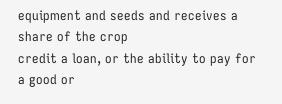equipment and seeds and receives a share of the crop
credit a loan, or the ability to pay for a good or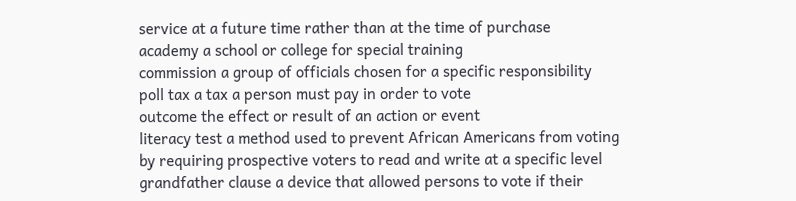service at a future time rather than at the time of purchase
academy a school or college for special training
commission a group of officials chosen for a specific responsibility
poll tax a tax a person must pay in order to vote
outcome the effect or result of an action or event
literacy test a method used to prevent African Americans from voting by requiring prospective voters to read and write at a specific level
grandfather clause a device that allowed persons to vote if their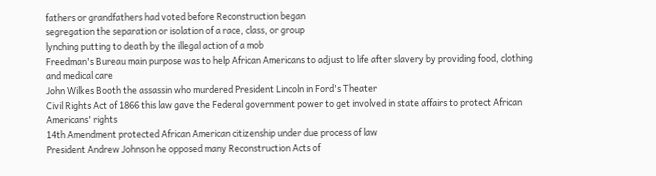fathers or grandfathers had voted before Reconstruction began
segregation the separation or isolation of a race, class, or group
lynching putting to death by the illegal action of a mob
Freedman's Bureau main purpose was to help African Americans to adjust to life after slavery by providing food, clothing and medical care
John Wilkes Booth the assassin who murdered President Lincoln in Ford's Theater
Civil Rights Act of 1866 this law gave the Federal government power to get involved in state affairs to protect African Americans' rights
14th Amendment protected African American citizenship under due process of law
President Andrew Johnson he opposed many Reconstruction Acts of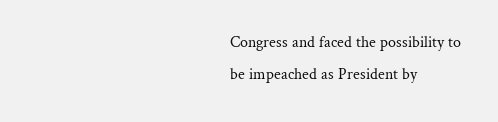Congress and faced the possibility to be impeached as President by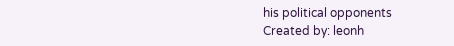his political opponents
Created by: leonh